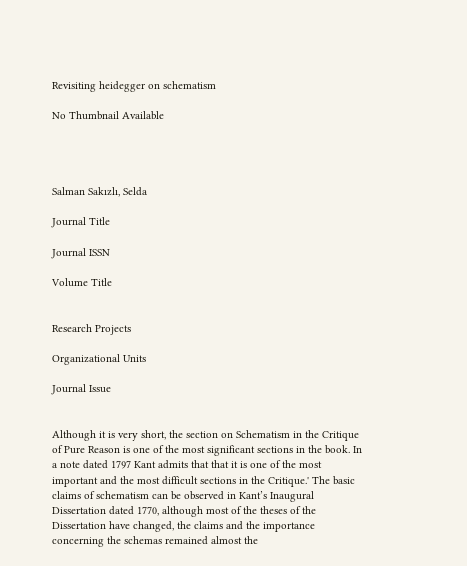Revisiting heidegger on schematism

No Thumbnail Available




Salman Sakızlı, Selda

Journal Title

Journal ISSN

Volume Title


Research Projects

Organizational Units

Journal Issue


Although it is very short, the section on Schematism in the Critique of Pure Reason is one of the most significant sections in the book. In a note dated 1797 Kant admits that that it is one of the most important and the most difficult sections in the Critique.' The basic claims of schematism can be observed in Kant’s Inaugural Dissertation dated 1770, although most of the theses of the Dissertation have changed, the claims and the importance concerning the schemas remained almost the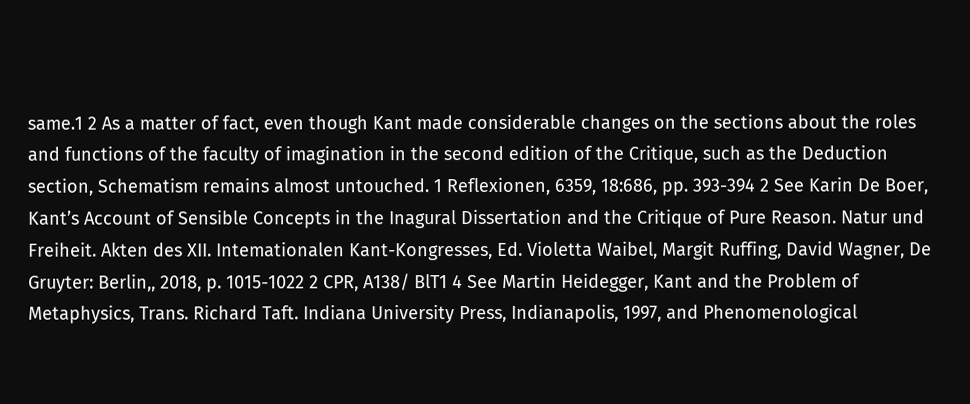same.1 2 As a matter of fact, even though Kant made considerable changes on the sections about the roles and functions of the faculty of imagination in the second edition of the Critique, such as the Deduction section, Schematism remains almost untouched. 1 Reflexionen, 6359, 18:686, pp. 393-394 2 See Karin De Boer, Kant’s Account of Sensible Concepts in the Inagural Dissertation and the Critique of Pure Reason. Natur und Freiheit. Akten des XII. Intemationalen Kant-Kongresses, Ed. Violetta Waibel, Margit Ruffing, David Wagner, De Gruyter: Berlin,, 2018, p. 1015-1022 2 CPR, A138/ BlT1 4 See Martin Heidegger, Kant and the Problem of Metaphysics, Trans. Richard Taft. Indiana University Press, Indianapolis, 1997, and Phenomenological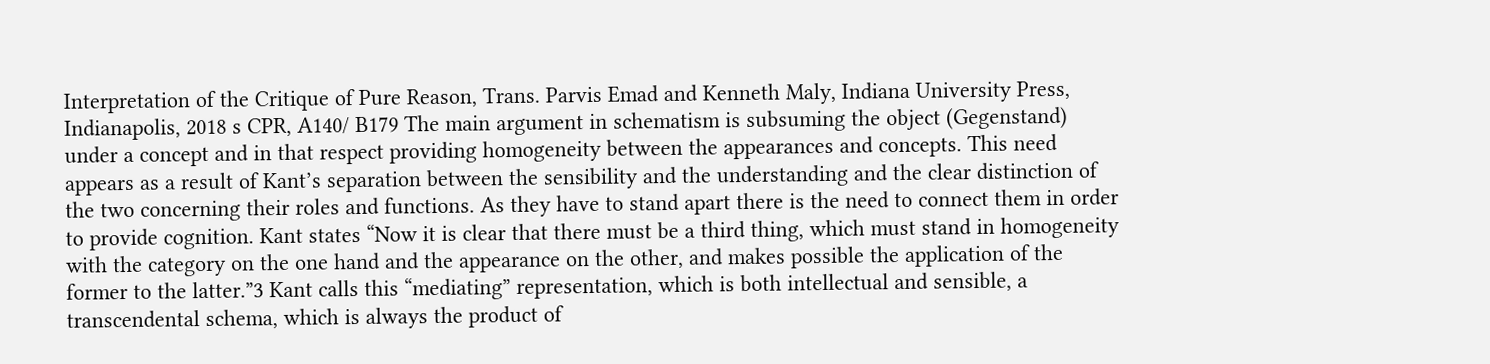Interpretation of the Critique of Pure Reason, Trans. Parvis Emad and Kenneth Maly, Indiana University Press, Indianapolis, 2018 s CPR, A140/ B179 The main argument in schematism is subsuming the object (Gegenstand) under a concept and in that respect providing homogeneity between the appearances and concepts. This need appears as a result of Kant’s separation between the sensibility and the understanding and the clear distinction of the two concerning their roles and functions. As they have to stand apart there is the need to connect them in order to provide cognition. Kant states “Now it is clear that there must be a third thing, which must stand in homogeneity with the category on the one hand and the appearance on the other, and makes possible the application of the former to the latter.”3 Kant calls this “mediating” representation, which is both intellectual and sensible, a transcendental schema, which is always the product of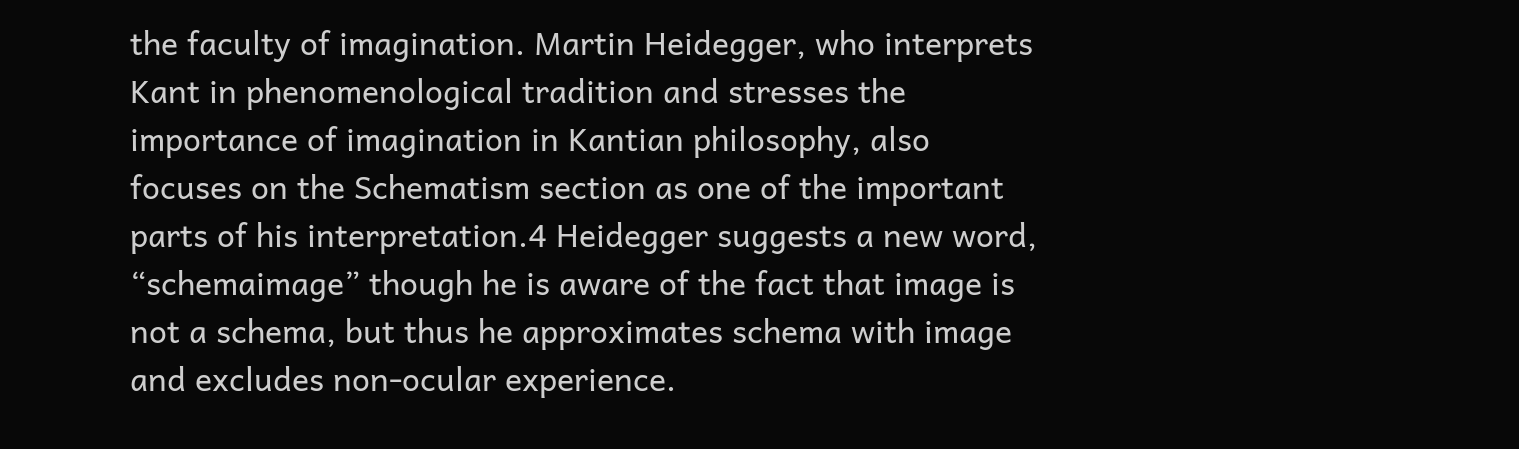the faculty of imagination. Martin Heidegger, who interprets Kant in phenomenological tradition and stresses the importance of imagination in Kantian philosophy, also focuses on the Schematism section as one of the important parts of his interpretation.4 Heidegger suggests a new word, “schemaimage” though he is aware of the fact that image is not a schema, but thus he approximates schema with image and excludes non-ocular experience.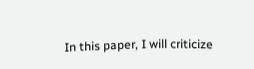In this paper, I will criticize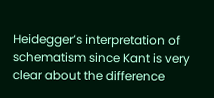Heidegger’s interpretation of schematism since Kant is very clear about the difference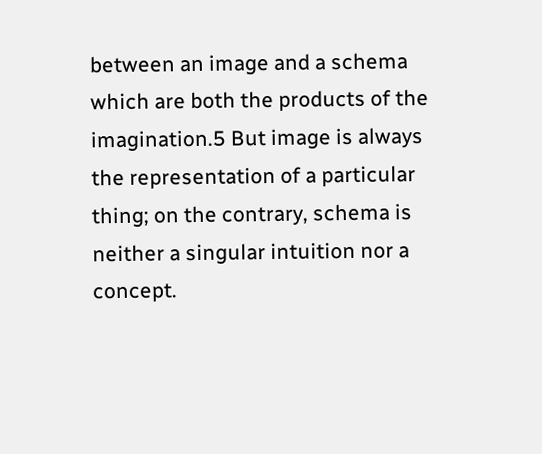between an image and a schema which are both the products of the imagination.5 But image is always the representation of a particular thing; on the contrary, schema is neither a singular intuition nor a concept.